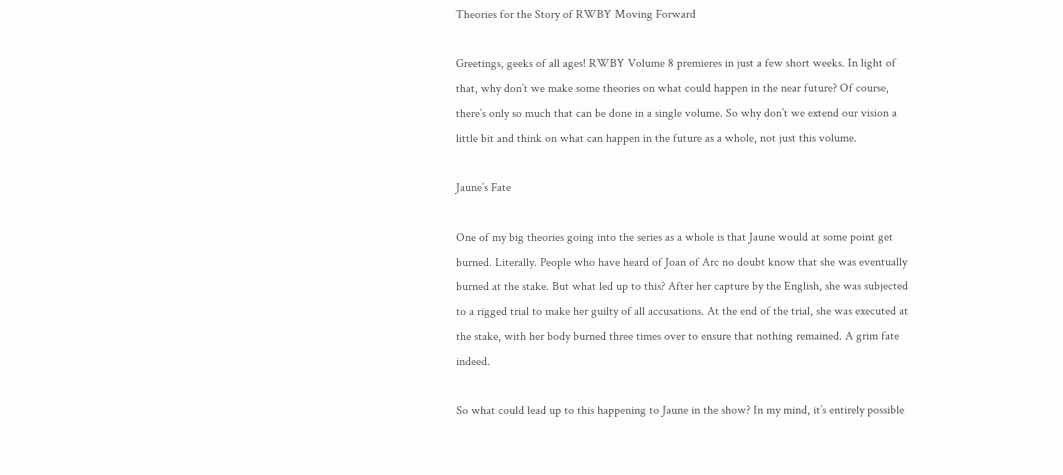Theories for the Story of RWBY Moving Forward

Greetings, geeks of all ages! RWBY Volume 8 premieres in just a few short weeks. In light of that, why don’t we make some theories on what could happen in the near future? Of course, there’s only so much that can be done in a single volume. So why don’t we extend our vision a little bit and think on what can happen in the future as a whole, not just this volume.

Jaune’s Fate

One of my big theories going into the series as a whole is that Jaune would at some point get burned. Literally. People who have heard of Joan of Arc no doubt know that she was eventually burned at the stake. But what led up to this? After her capture by the English, she was subjected to a rigged trial to make her guilty of all accusations. At the end of the trial, she was executed at the stake, with her body burned three times over to ensure that nothing remained. A grim fate indeed.

So what could lead up to this happening to Jaune in the show? In my mind, it’s entirely possible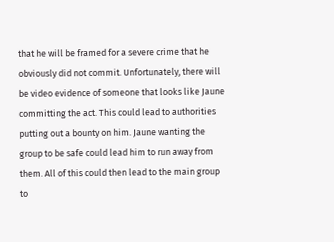that he will be framed for a severe crime that he obviously did not commit. Unfortunately, there will be video evidence of someone that looks like Jaune committing the act. This could lead to authorities putting out a bounty on him. Jaune wanting the group to be safe could lead him to run away from them. All of this could then lead to the main group to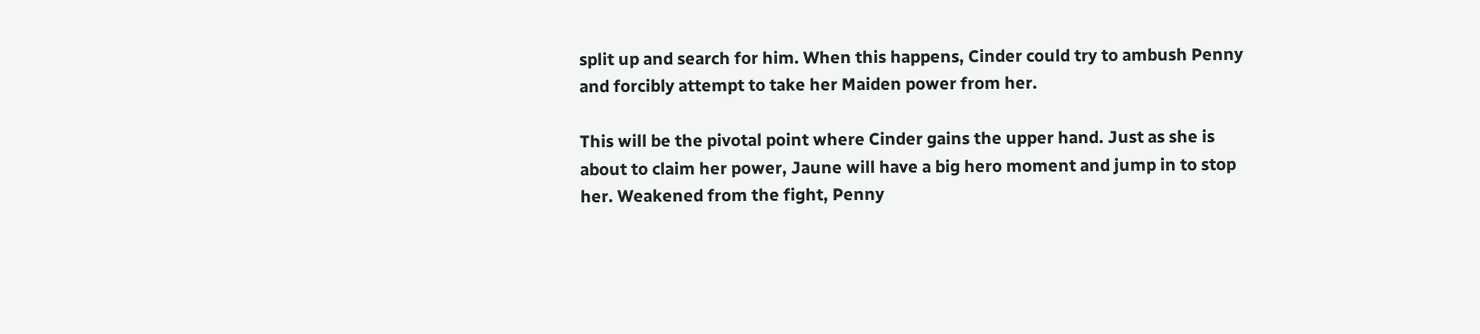split up and search for him. When this happens, Cinder could try to ambush Penny and forcibly attempt to take her Maiden power from her.

This will be the pivotal point where Cinder gains the upper hand. Just as she is about to claim her power, Jaune will have a big hero moment and jump in to stop her. Weakened from the fight, Penny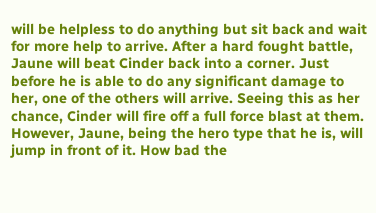will be helpless to do anything but sit back and wait for more help to arrive. After a hard fought battle, Jaune will beat Cinder back into a corner. Just before he is able to do any significant damage to her, one of the others will arrive. Seeing this as her chance, Cinder will fire off a full force blast at them. However, Jaune, being the hero type that he is, will jump in front of it. How bad the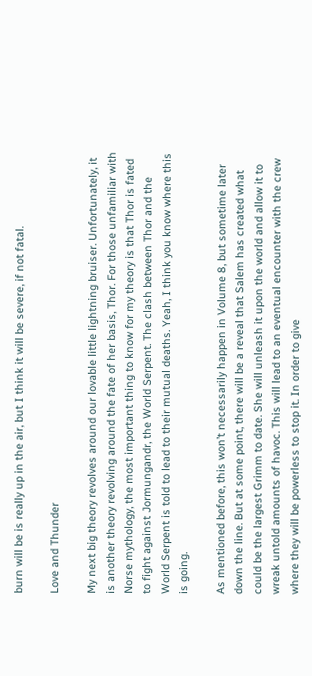burn will be is really up in the air, but I think it will be severe, if not fatal.

Love and Thunder

My next big theory revolves around our lovable little lightning bruiser. Unfortunately, it is another theory revolving around the fate of her basis, Thor. For those unfamiliar with Norse mythology, the most important thing to know for my theory is that Thor is fated to fight against Jormungandr, the World Serpent. The clash between Thor and the World Serpent is told to lead to their mutual deaths. Yeah, I think you know where this is going.

As mentioned before, this won’t necessarily happen in Volume 8, but sometime later down the line. But at some point, there will be a reveal that Salem has created what could be the largest Grimm to date. She will unleash it upon the world and allow it to wreak untold amounts of havoc. This will lead to an eventual encounter with the crew where they will be powerless to stop it. In order to give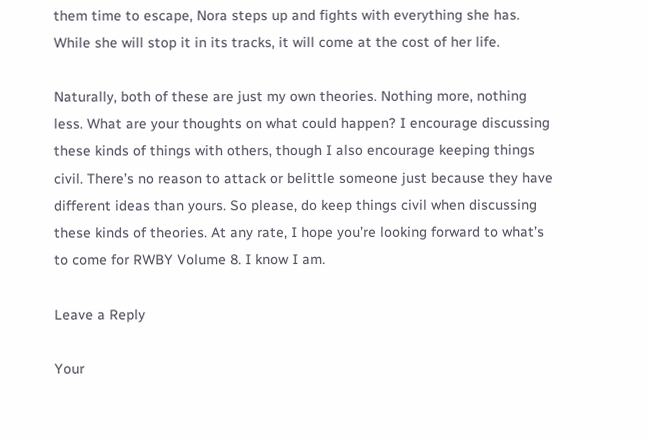them time to escape, Nora steps up and fights with everything she has. While she will stop it in its tracks, it will come at the cost of her life.

Naturally, both of these are just my own theories. Nothing more, nothing less. What are your thoughts on what could happen? I encourage discussing these kinds of things with others, though I also encourage keeping things civil. There’s no reason to attack or belittle someone just because they have different ideas than yours. So please, do keep things civil when discussing these kinds of theories. At any rate, I hope you’re looking forward to what’s to come for RWBY Volume 8. I know I am.

Leave a Reply

Your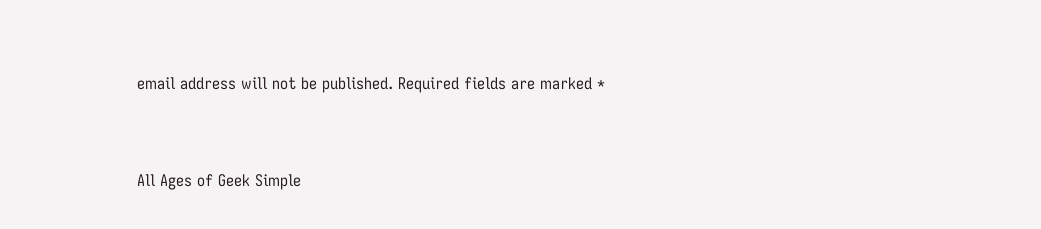email address will not be published. Required fields are marked *


All Ages of Geek Simple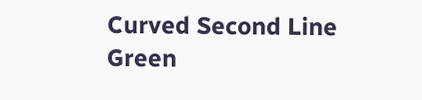Curved Second Line Green